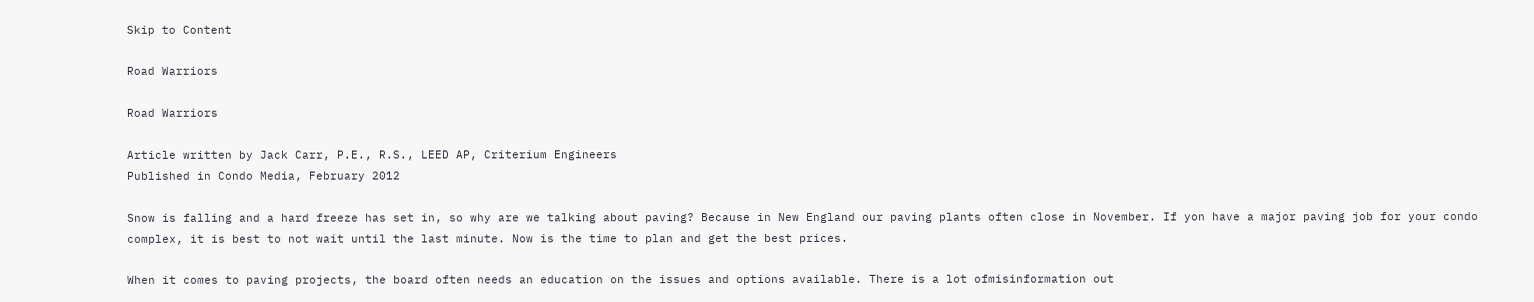Skip to Content

Road Warriors

Road Warriors

Article written by Jack Carr, P.E., R.S., LEED AP, Criterium Engineers
Published in Condo Media, February 2012

Snow is falling and a hard freeze has set in, so why are we talking about paving? Because in New England our paving plants often close in November. If yon have a major paving job for your condo complex, it is best to not wait until the last minute. Now is the time to plan and get the best prices.

When it comes to paving projects, the board often needs an education on the issues and options available. There is a lot ofmisinformation out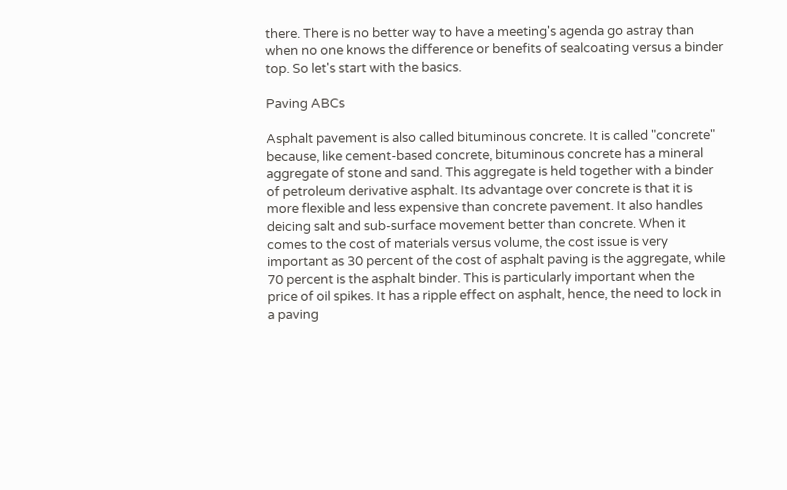there. There is no better way to have a meeting's agenda go astray than when no one knows the difference or benefits of sealcoating versus a binder top. So let's start with the basics.

Paving ABCs

Asphalt pavement is also called bituminous concrete. It is called "concrete" because, like cement-based concrete, bituminous concrete has a mineral aggregate of stone and sand. This aggregate is held together with a binder of petroleum derivative asphalt. Its advantage over concrete is that it is more flexible and less expensive than concrete pavement. It also handles deicing salt and sub-surface movement better than concrete. When it comes to the cost of materials versus volume, the cost issue is very important as 30 percent of the cost of asphalt paving is the aggregate, while 70 percent is the asphalt binder. This is particularly important when the price of oil spikes. It has a ripple effect on asphalt, hence, the need to lock in a paving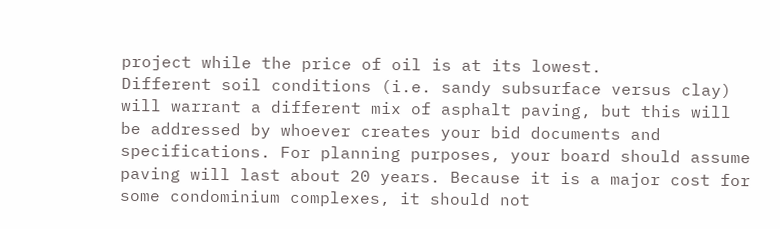project while the price of oil is at its lowest.
Different soil conditions (i.e. sandy subsurface versus clay) will warrant a different mix of asphalt paving, but this will be addressed by whoever creates your bid documents and specifications. For planning purposes, your board should assume paving will last about 20 years. Because it is a major cost for some condominium complexes, it should not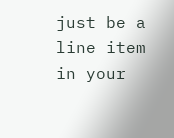just be a line item in your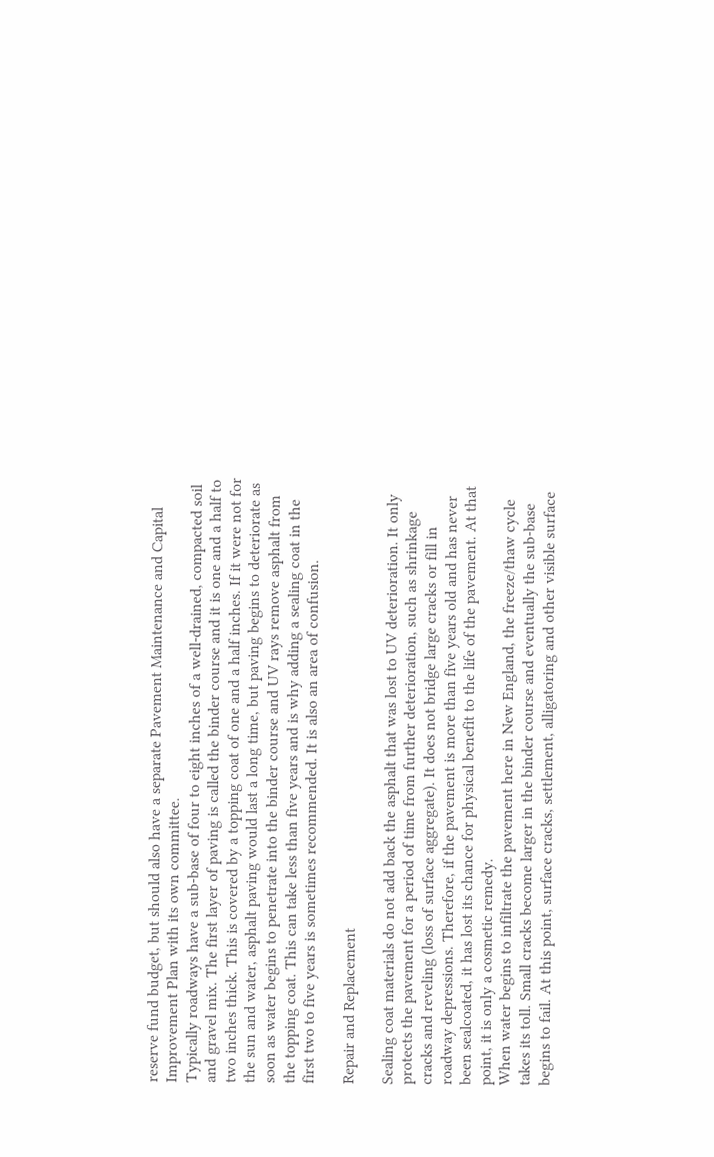reserve fund budget, but should also have a separate Pavement Maintenance and Capital Improvement Plan with its own committee.
Typically roadways have a sub-base of four to eight inches of a well-drained, compacted soil and gravel mix. The first layer of paving is called the binder course and it is one and a half to two inches thick. This is covered by a topping coat of one and a half inches. If it were not for the sun and water, asphalt paving would last a long time, but paving begins to deteriorate as soon as water begins to penetrate into the binder course and UV rays remove asphalt from the topping coat. This can take less than five years and is why adding a sealing coat in the first two to five years is sometimes recommended. It is also an area of confusion.

Repair and Replacement

Sealing coat materials do not add back the asphalt that was lost to UV deterioration. It only protects the pavement for a period of time from further deterioration, such as shrinkage cracks and reveling (loss of surface aggregate). It does not bridge large cracks or fill in roadway depressions. Therefore, if the pavement is more than five years old and has never been sealcoated, it has lost its chance for physical benefit to the life of the pavement. At that point, it is only a cosmetic remedy.
When water begins to infiltrate the pavement here in New England, the freeze/thaw cycle takes its toll. Small cracks become larger in the binder course and eventually the sub-base begins to fail. At this point, surface cracks, settlement, alligatoring and other visible surface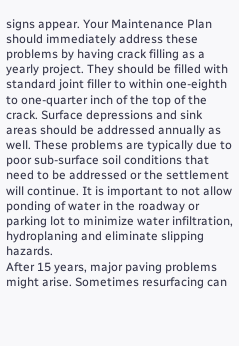signs appear. Your Maintenance Plan should immediately address these problems by having crack filling as a yearly project. They should be filled with standard joint filler to within one-eighth to one-quarter inch of the top of the crack. Surface depressions and sink areas should be addressed annually as well. These problems are typically due to poor sub-surface soil conditions that need to be addressed or the settlement will continue. It is important to not allow ponding of water in the roadway or parking lot to minimize water infiltration, hydroplaning and eliminate slipping hazards.
After 15 years, major paving problems might arise. Sometimes resurfacing can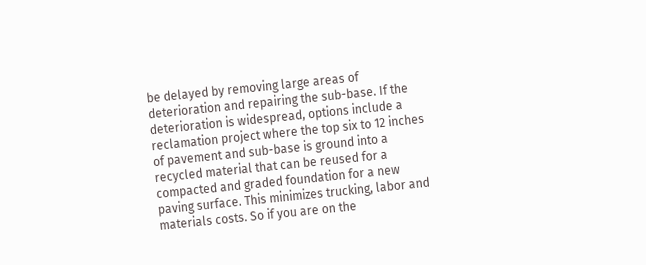be delayed by removing large areas of deterioration and repairing the sub-base. If the deterioration is widespread, options include a reclamation project where the top six to 12 inches of pavement and sub-base is ground into a recycled material that can be reused for a compacted and graded foundation for a new paving surface. This minimizes trucking, labor and materials costs. So if you are on the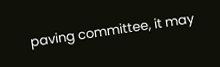paving committee, it may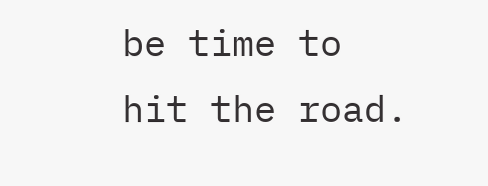be time to hit the road.